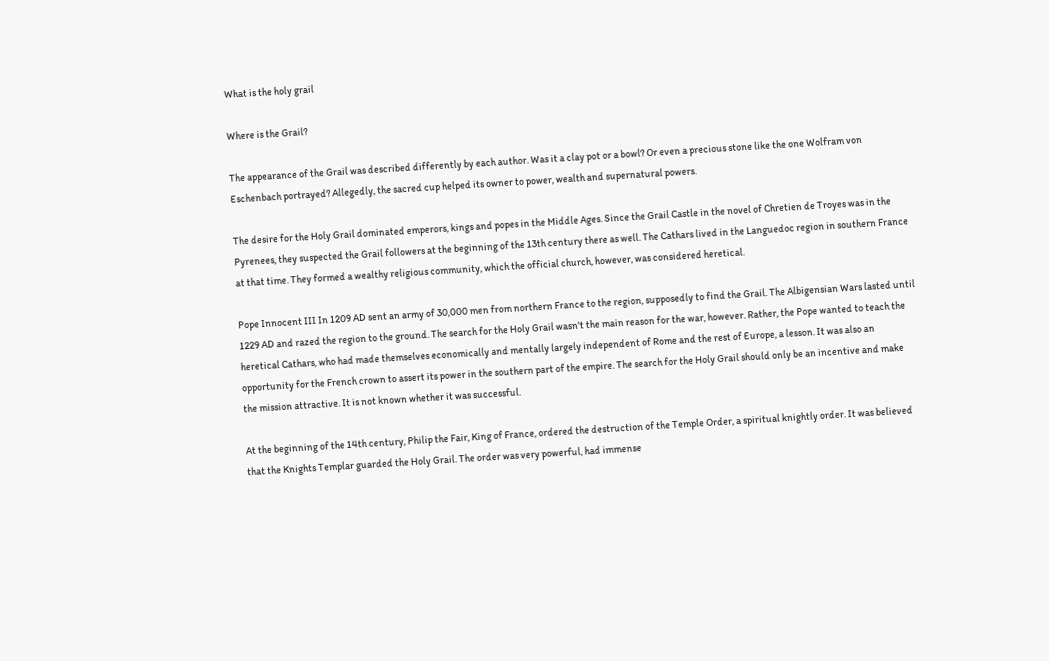What is the holy grail

Where is the Grail?

The appearance of the Grail was described differently by each author. Was it a clay pot or a bowl? Or even a precious stone like the one Wolfram von Eschenbach portrayed? Allegedly, the sacred cup helped its owner to power, wealth and supernatural powers.

The desire for the Holy Grail dominated emperors, kings and popes in the Middle Ages. Since the Grail Castle in the novel of Chretien de Troyes was in the Pyrenees, they suspected the Grail followers at the beginning of the 13th century there as well. The Cathars lived in the Languedoc region in southern France at that time. They formed a wealthy religious community, which the official church, however, was considered heretical.

Pope Innocent III In 1209 AD sent an army of 30,000 men from northern France to the region, supposedly to find the Grail. The Albigensian Wars lasted until 1229 AD and razed the region to the ground. The search for the Holy Grail wasn't the main reason for the war, however. Rather, the Pope wanted to teach the heretical Cathars, who had made themselves economically and mentally largely independent of Rome and the rest of Europe, a lesson. It was also an opportunity for the French crown to assert its power in the southern part of the empire. The search for the Holy Grail should only be an incentive and make the mission attractive. It is not known whether it was successful.

At the beginning of the 14th century, Philip the Fair, King of France, ordered the destruction of the Temple Order, a spiritual knightly order. It was believed that the Knights Templar guarded the Holy Grail. The order was very powerful, had immense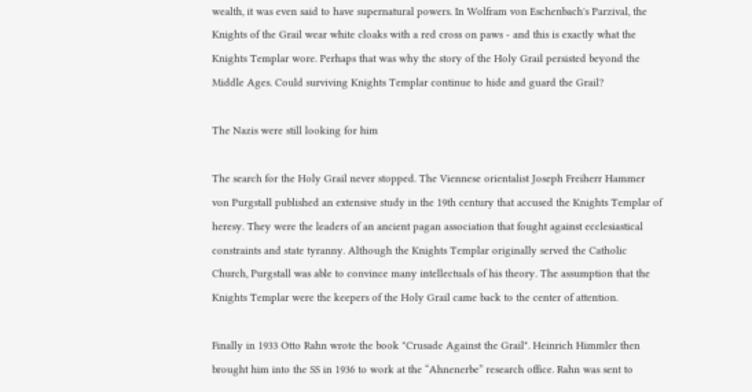wealth, it was even said to have supernatural powers. In Wolfram von Eschenbach's Parzival, the Knights of the Grail wear white cloaks with a red cross on paws - and this is exactly what the Knights Templar wore. Perhaps that was why the story of the Holy Grail persisted beyond the Middle Ages. Could surviving Knights Templar continue to hide and guard the Grail?

The Nazis were still looking for him

The search for the Holy Grail never stopped. The Viennese orientalist Joseph Freiherr Hammer von Purgstall published an extensive study in the 19th century that accused the Knights Templar of heresy. They were the leaders of an ancient pagan association that fought against ecclesiastical constraints and state tyranny. Although the Knights Templar originally served the Catholic Church, Purgstall was able to convince many intellectuals of his theory. The assumption that the Knights Templar were the keepers of the Holy Grail came back to the center of attention.

Finally in 1933 Otto Rahn wrote the book "Crusade Against the Grail". Heinrich Himmler then brought him into the SS in 1936 to work at the “Ahnenerbe” research office. Rahn was sent to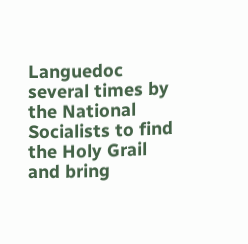Languedoc several times by the National Socialists to find the Holy Grail and bring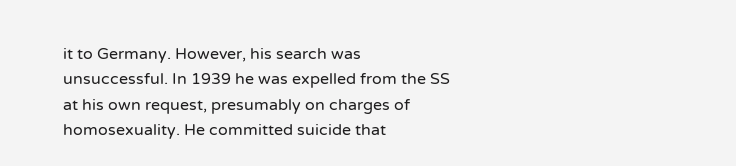it to Germany. However, his search was unsuccessful. In 1939 he was expelled from the SS at his own request, presumably on charges of homosexuality. He committed suicide that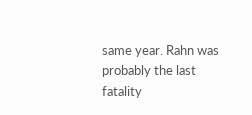same year. Rahn was probably the last fatality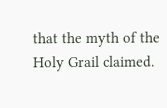that the myth of the Holy Grail claimed.